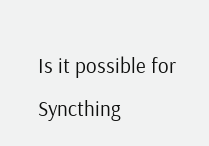Is it possible for Syncthing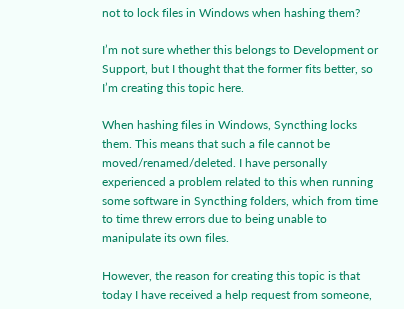not to lock files in Windows when hashing them?

I’m not sure whether this belongs to Development or Support, but I thought that the former fits better, so I’m creating this topic here.

When hashing files in Windows, Syncthing locks them. This means that such a file cannot be moved/renamed/deleted. I have personally experienced a problem related to this when running some software in Syncthing folders, which from time to time threw errors due to being unable to manipulate its own files.

However, the reason for creating this topic is that today I have received a help request from someone,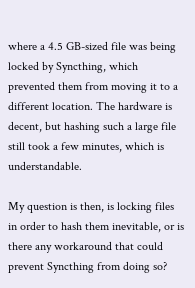where a 4.5 GB-sized file was being locked by Syncthing, which prevented them from moving it to a different location. The hardware is decent, but hashing such a large file still took a few minutes, which is understandable.

My question is then, is locking files in order to hash them inevitable, or is there any workaround that could prevent Syncthing from doing so?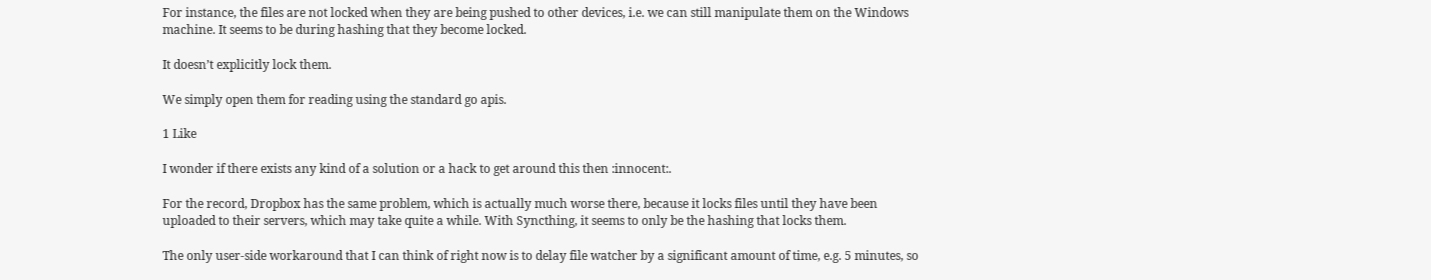For instance, the files are not locked when they are being pushed to other devices, i.e. we can still manipulate them on the Windows machine. It seems to be during hashing that they become locked.

It doesn’t explicitly lock them.

We simply open them for reading using the standard go apis.

1 Like

I wonder if there exists any kind of a solution or a hack to get around this then :innocent:.

For the record, Dropbox has the same problem, which is actually much worse there, because it locks files until they have been uploaded to their servers, which may take quite a while. With Syncthing, it seems to only be the hashing that locks them.

The only user-side workaround that I can think of right now is to delay file watcher by a significant amount of time, e.g. 5 minutes, so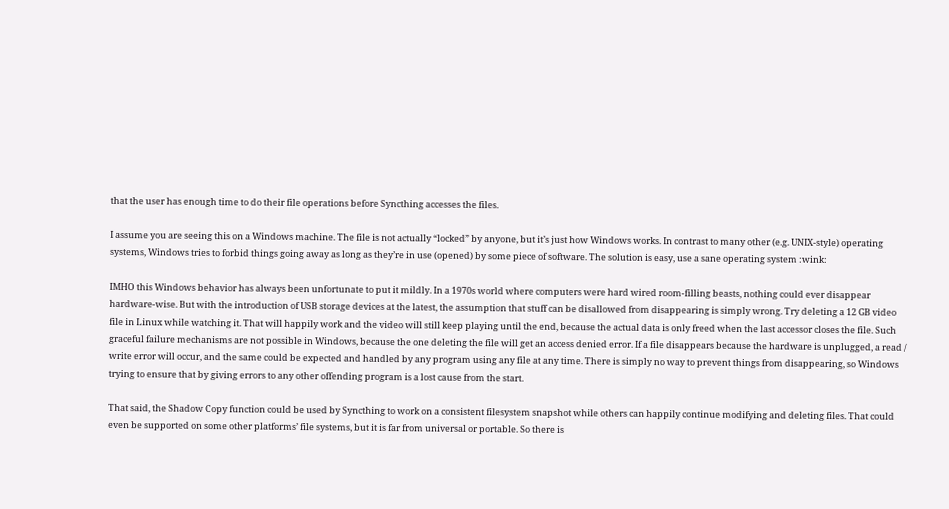that the user has enough time to do their file operations before Syncthing accesses the files.

I assume you are seeing this on a Windows machine. The file is not actually “locked” by anyone, but it’s just how Windows works. In contrast to many other (e.g. UNIX-style) operating systems, Windows tries to forbid things going away as long as they’re in use (opened) by some piece of software. The solution is easy, use a sane operating system :wink:

IMHO this Windows behavior has always been unfortunate to put it mildly. In a 1970s world where computers were hard wired room-filling beasts, nothing could ever disappear hardware-wise. But with the introduction of USB storage devices at the latest, the assumption that stuff can be disallowed from disappearing is simply wrong. Try deleting a 12 GB video file in Linux while watching it. That will happily work and the video will still keep playing until the end, because the actual data is only freed when the last accessor closes the file. Such graceful failure mechanisms are not possible in Windows, because the one deleting the file will get an access denied error. If a file disappears because the hardware is unplugged, a read / write error will occur, and the same could be expected and handled by any program using any file at any time. There is simply no way to prevent things from disappearing, so Windows trying to ensure that by giving errors to any other offending program is a lost cause from the start.

That said, the Shadow Copy function could be used by Syncthing to work on a consistent filesystem snapshot while others can happily continue modifying and deleting files. That could even be supported on some other platforms’ file systems, but it is far from universal or portable. So there is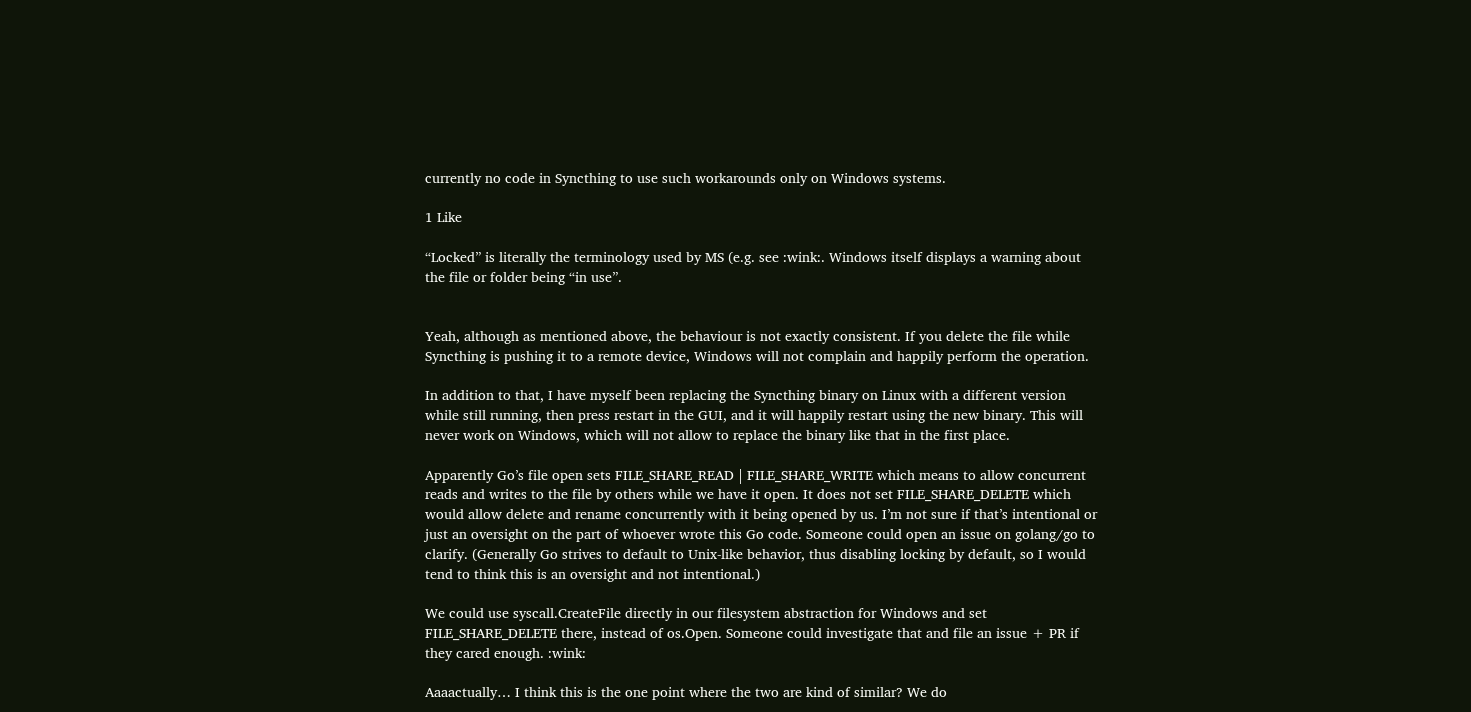currently no code in Syncthing to use such workarounds only on Windows systems.

1 Like

“Locked” is literally the terminology used by MS (e.g. see :wink:. Windows itself displays a warning about the file or folder being “in use”.


Yeah, although as mentioned above, the behaviour is not exactly consistent. If you delete the file while Syncthing is pushing it to a remote device, Windows will not complain and happily perform the operation.

In addition to that, I have myself been replacing the Syncthing binary on Linux with a different version while still running, then press restart in the GUI, and it will happily restart using the new binary. This will never work on Windows, which will not allow to replace the binary like that in the first place.

Apparently Go’s file open sets FILE_SHARE_READ | FILE_SHARE_WRITE which means to allow concurrent reads and writes to the file by others while we have it open. It does not set FILE_SHARE_DELETE which would allow delete and rename concurrently with it being opened by us. I’m not sure if that’s intentional or just an oversight on the part of whoever wrote this Go code. Someone could open an issue on golang/go to clarify. (Generally Go strives to default to Unix-like behavior, thus disabling locking by default, so I would tend to think this is an oversight and not intentional.)

We could use syscall.CreateFile directly in our filesystem abstraction for Windows and set FILE_SHARE_DELETE there, instead of os.Open. Someone could investigate that and file an issue + PR if they cared enough. :wink:

Aaaactually… I think this is the one point where the two are kind of similar? We do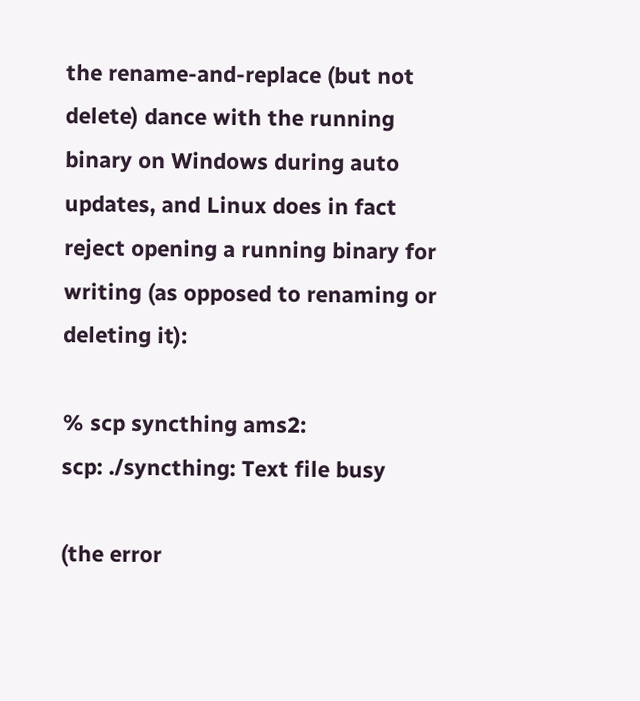the rename-and-replace (but not delete) dance with the running binary on Windows during auto updates, and Linux does in fact reject opening a running binary for writing (as opposed to renaming or deleting it):

% scp syncthing ams2:
scp: ./syncthing: Text file busy

(the error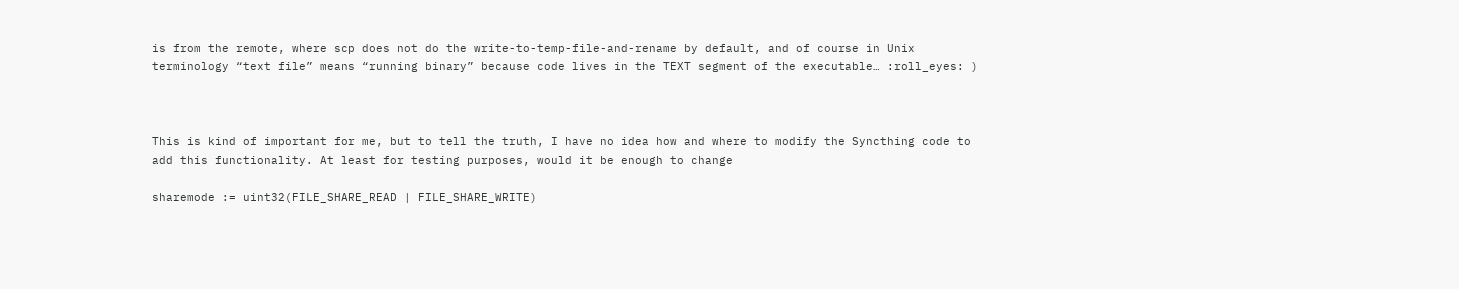is from the remote, where scp does not do the write-to-temp-file-and-rename by default, and of course in Unix terminology “text file” means “running binary” because code lives in the TEXT segment of the executable… :roll_eyes: )



This is kind of important for me, but to tell the truth, I have no idea how and where to modify the Syncthing code to add this functionality. At least for testing purposes, would it be enough to change

sharemode := uint32(FILE_SHARE_READ | FILE_SHARE_WRITE)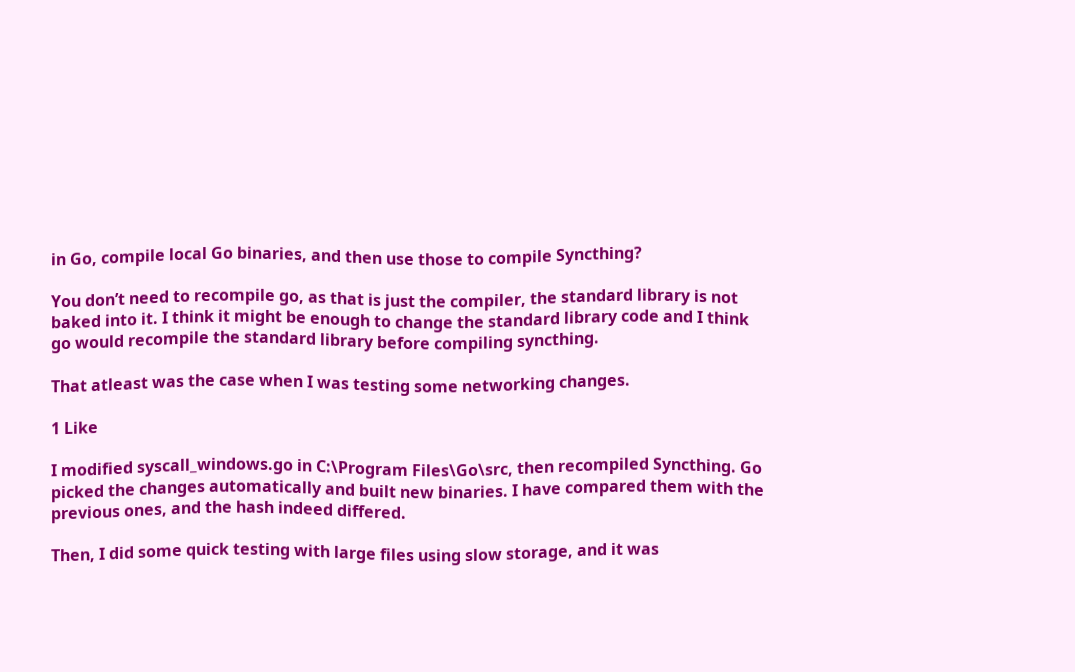in Go, compile local Go binaries, and then use those to compile Syncthing?

You don’t need to recompile go, as that is just the compiler, the standard library is not baked into it. I think it might be enough to change the standard library code and I think go would recompile the standard library before compiling syncthing.

That atleast was the case when I was testing some networking changes.

1 Like

I modified syscall_windows.go in C:\Program Files\Go\src, then recompiled Syncthing. Go picked the changes automatically and built new binaries. I have compared them with the previous ones, and the hash indeed differed.

Then, I did some quick testing with large files using slow storage, and it was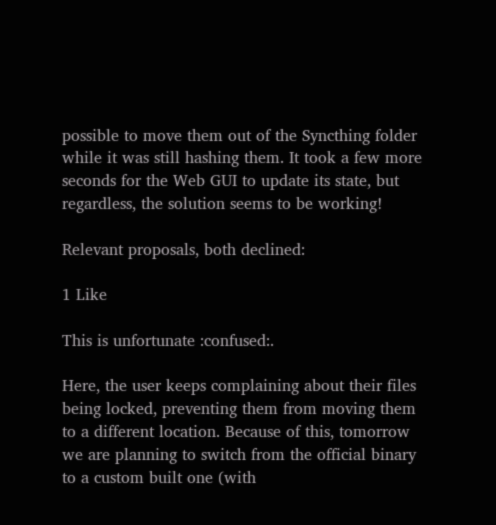possible to move them out of the Syncthing folder while it was still hashing them. It took a few more seconds for the Web GUI to update its state, but regardless, the solution seems to be working!

Relevant proposals, both declined:

1 Like

This is unfortunate :confused:.

Here, the user keeps complaining about their files being locked, preventing them from moving them to a different location. Because of this, tomorrow we are planning to switch from the official binary to a custom built one (with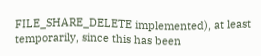FILE_SHARE_DELETE implemented), at least temporarily, since this has been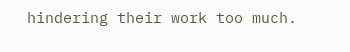hindering their work too much.